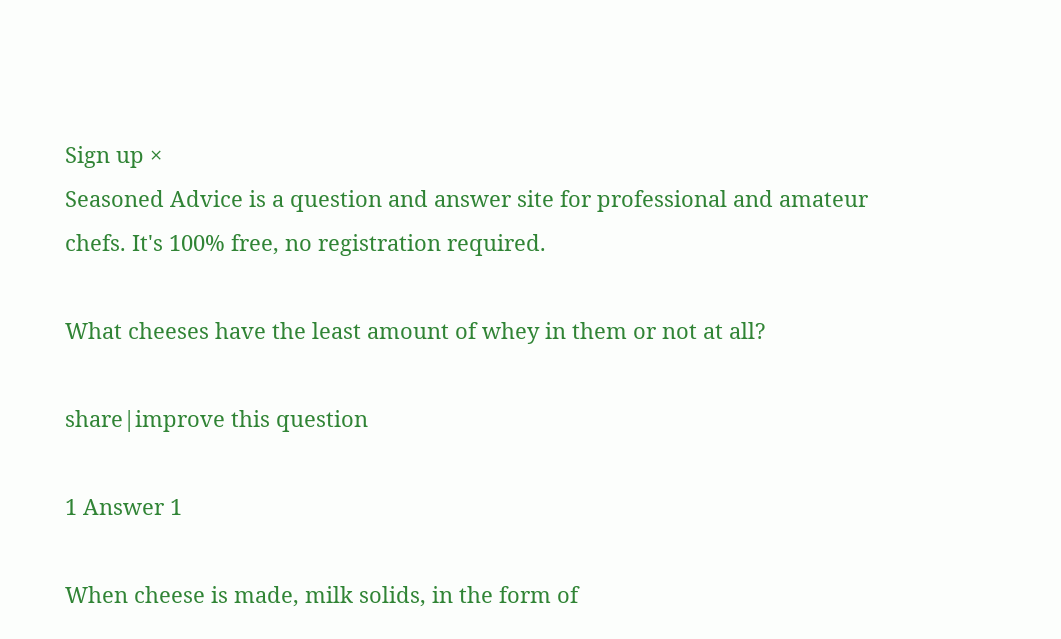Sign up ×
Seasoned Advice is a question and answer site for professional and amateur chefs. It's 100% free, no registration required.

What cheeses have the least amount of whey in them or not at all?

share|improve this question

1 Answer 1

When cheese is made, milk solids, in the form of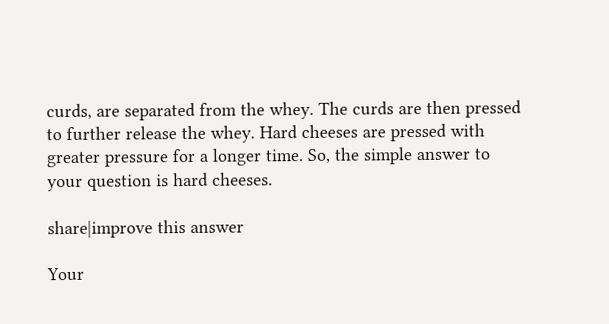curds, are separated from the whey. The curds are then pressed to further release the whey. Hard cheeses are pressed with greater pressure for a longer time. So, the simple answer to your question is hard cheeses.

share|improve this answer

Your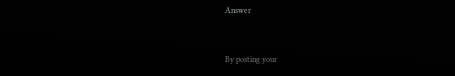Answer


By posting your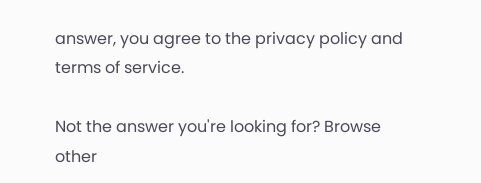answer, you agree to the privacy policy and terms of service.

Not the answer you're looking for? Browse other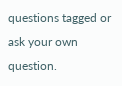questions tagged or ask your own question.